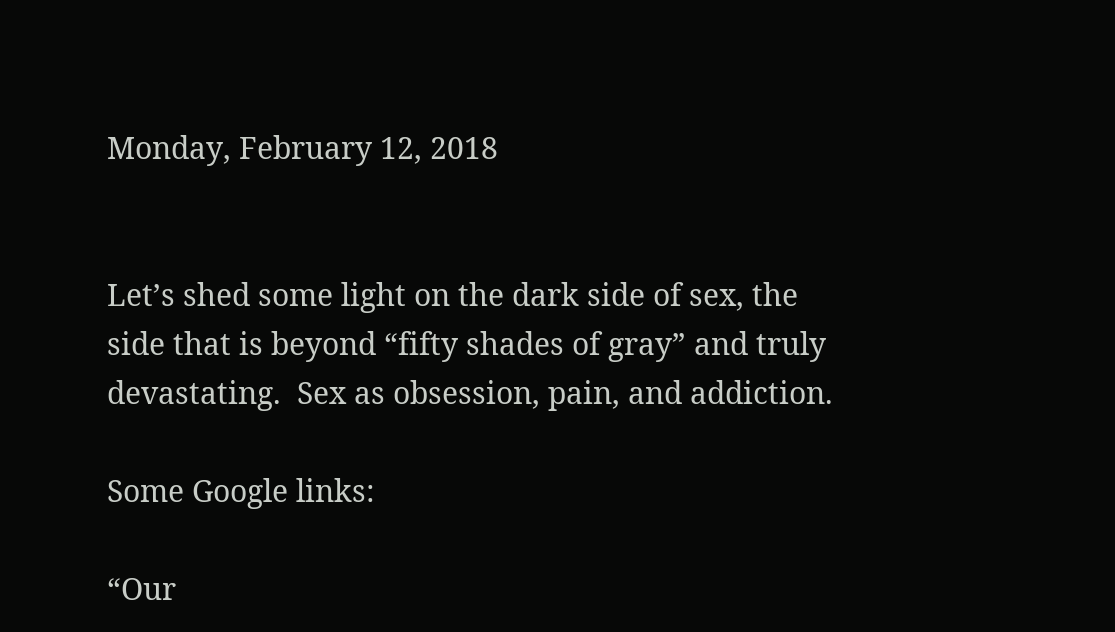Monday, February 12, 2018


Let’s shed some light on the dark side of sex, the side that is beyond “fifty shades of gray” and truly devastating.  Sex as obsession, pain, and addiction.

Some Google links:

“Our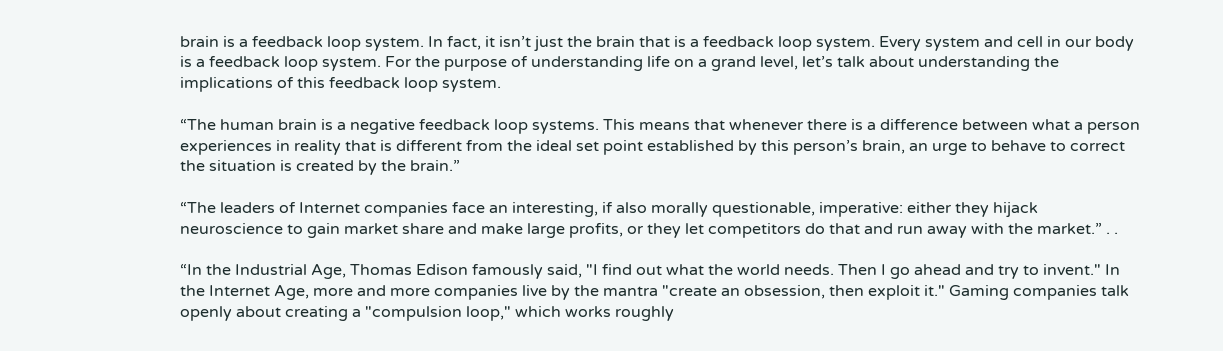brain is a feedback loop system. In fact, it isn’t just the brain that is a feedback loop system. Every system and cell in our body is a feedback loop system. For the purpose of understanding life on a grand level, let’s talk about understanding the implications of this feedback loop system.

“The human brain is a negative feedback loop systems. This means that whenever there is a difference between what a person experiences in reality that is different from the ideal set point established by this person’s brain, an urge to behave to correct the situation is created by the brain.”

“The leaders of Internet companies face an interesting, if also morally questionable, imperative: either they hijack neuroscience to gain market share and make large profits, or they let competitors do that and run away with the market.” . .

“In the Industrial Age, Thomas Edison famously said, "I find out what the world needs. Then I go ahead and try to invent." In the Internet Age, more and more companies live by the mantra "create an obsession, then exploit it." Gaming companies talk openly about creating a "compulsion loop," which works roughly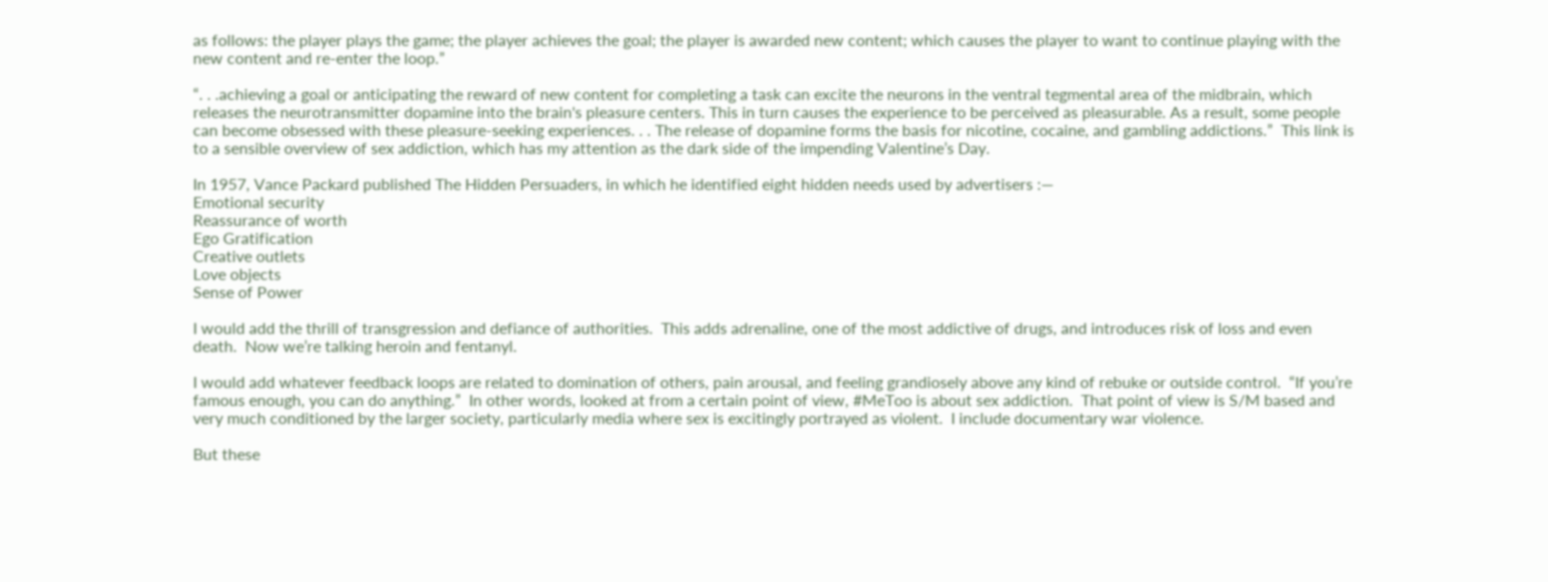as follows: the player plays the game; the player achieves the goal; the player is awarded new content; which causes the player to want to continue playing with the new content and re-enter the loop.”

“. . .achieving a goal or anticipating the reward of new content for completing a task can excite the neurons in the ventral tegmental area of the midbrain, which releases the neurotransmitter dopamine into the brain's pleasure centers. This in turn causes the experience to be perceived as pleasurable. As a result, some people can become obsessed with these pleasure-seeking experiences. . . The release of dopamine forms the basis for nicotine, cocaine, and gambling addictions.”  This link is to a sensible overview of sex addiction, which has my attention as the dark side of the impending Valentine’s Day.

In 1957, Vance Packard published The Hidden Persuaders, in which he identified eight hidden needs used by advertisers :—
Emotional security
Reassurance of worth
Ego Gratification
Creative outlets
Love objects
Sense of Power

I would add the thrill of transgression and defiance of authorities.  This adds adrenaline, one of the most addictive of drugs, and introduces risk of loss and even death.  Now we’re talking heroin and fentanyl.

I would add whatever feedback loops are related to domination of others, pain arousal, and feeling grandiosely above any kind of rebuke or outside control.  “If you’re famous enough, you can do anything.”  In other words, looked at from a certain point of view, #MeToo is about sex addiction.  That point of view is S/M based and very much conditioned by the larger society, particularly media where sex is excitingly portrayed as violent.  I include documentary war violence.

But these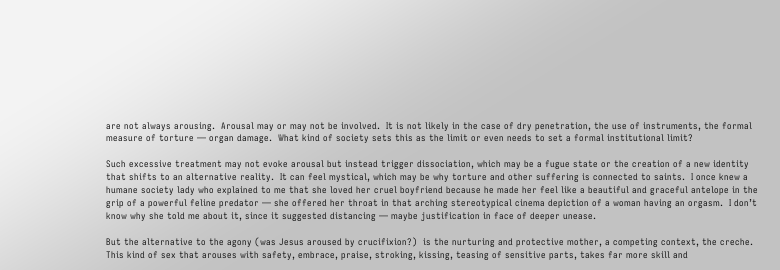are not always arousing.  Arousal may or may not be involved.  It is not likely in the case of dry penetration, the use of instruments, the formal measure of torture — organ damage.  What kind of society sets this as the limit or even needs to set a formal institutional limit?

Such excessive treatment may not evoke arousal but instead trigger dissociation, which may be a fugue state or the creation of a new identity that shifts to an alternative reality.  It can feel mystical, which may be why torture and other suffering is connected to saints.  I once knew a humane society lady who explained to me that she loved her cruel boyfriend because he made her feel like a beautiful and graceful antelope in the grip of a powerful feline predator — she offered her throat in that arching stereotypical cinema depiction of a woman having an orgasm.  I don’t know why she told me about it, since it suggested distancing — maybe justification in face of deeper unease.

But the alternative to the agony (was Jesus aroused by crucifixion?)  is the nurturing and protective mother, a competing context, the creche.  This kind of sex that arouses with safety, embrace, praise, stroking, kissing, teasing of sensitive parts, takes far more skill and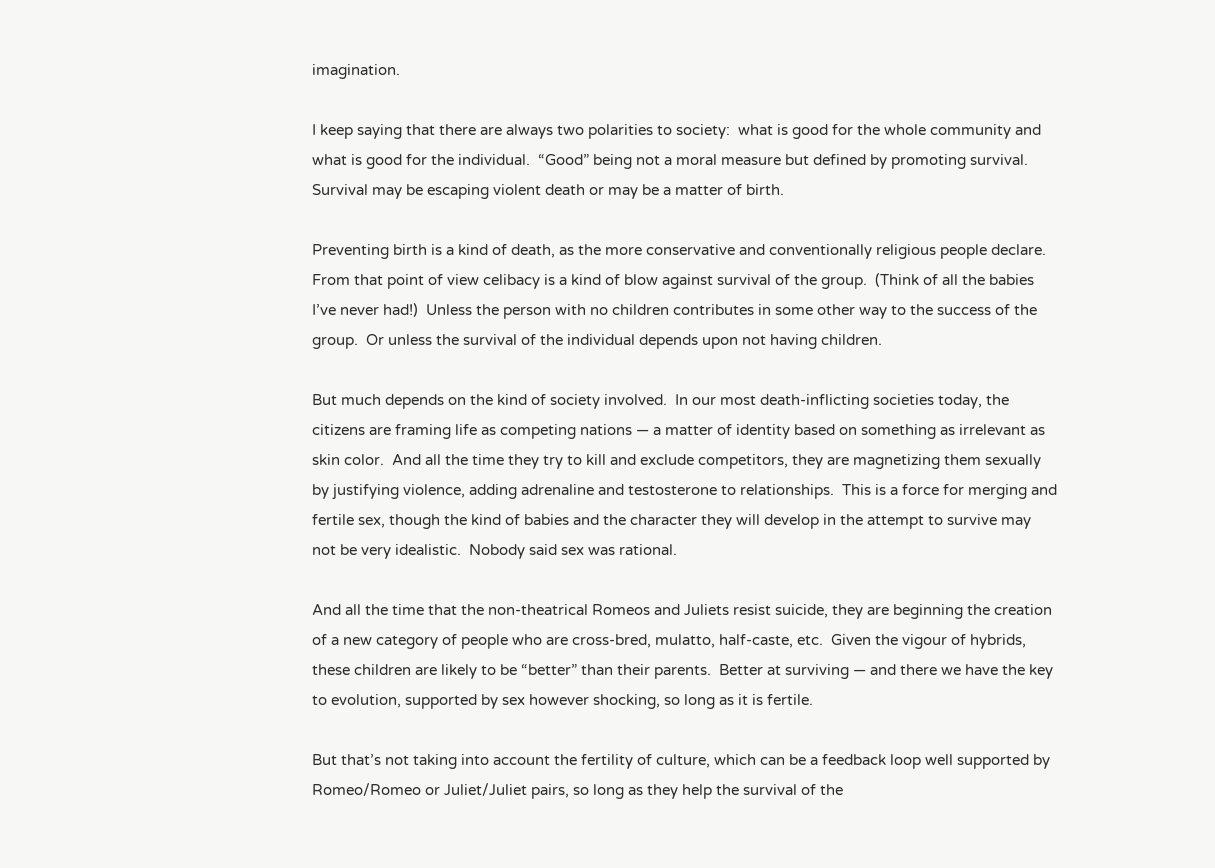imagination.

I keep saying that there are always two polarities to society:  what is good for the whole community and what is good for the individual.  “Good” being not a moral measure but defined by promoting survival.  Survival may be escaping violent death or may be a matter of birth.

Preventing birth is a kind of death, as the more conservative and conventionally religious people declare.  From that point of view celibacy is a kind of blow against survival of the group.  (Think of all the babies I’ve never had!)  Unless the person with no children contributes in some other way to the success of the group.  Or unless the survival of the individual depends upon not having children.

But much depends on the kind of society involved.  In our most death-inflicting societies today, the citizens are framing life as competing nations — a matter of identity based on something as irrelevant as skin color.  And all the time they try to kill and exclude competitors, they are magnetizing them sexually by justifying violence, adding adrenaline and testosterone to relationships.  This is a force for merging and fertile sex, though the kind of babies and the character they will develop in the attempt to survive may not be very idealistic.  Nobody said sex was rational.

And all the time that the non-theatrical Romeos and Juliets resist suicide, they are beginning the creation of a new category of people who are cross-bred, mulatto, half-caste, etc.  Given the vigour of hybrids, these children are likely to be “better” than their parents.  Better at surviving — and there we have the key to evolution, supported by sex however shocking, so long as it is fertile.

But that’s not taking into account the fertility of culture, which can be a feedback loop well supported by Romeo/Romeo or Juliet/Juliet pairs, so long as they help the survival of the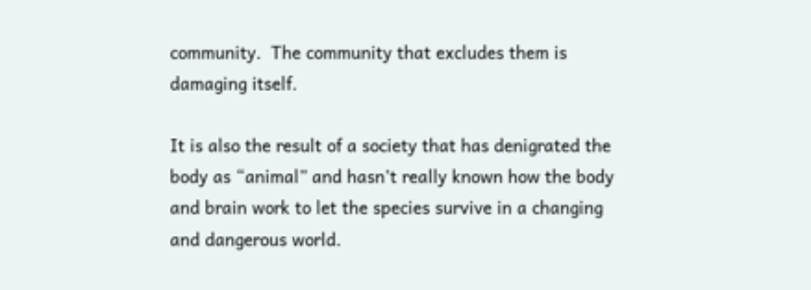community.  The community that excludes them is damaging itself.

It is also the result of a society that has denigrated the body as “animal” and hasn’t really known how the body and brain work to let the species survive in a changing and dangerous world.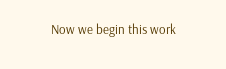Now we begin this work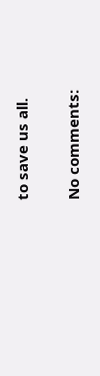to save us all.

No comments: